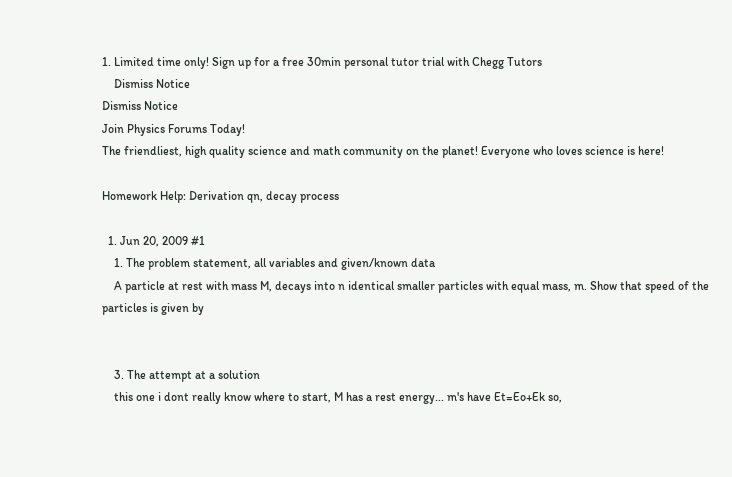1. Limited time only! Sign up for a free 30min personal tutor trial with Chegg Tutors
    Dismiss Notice
Dismiss Notice
Join Physics Forums Today!
The friendliest, high quality science and math community on the planet! Everyone who loves science is here!

Homework Help: Derivation qn, decay process

  1. Jun 20, 2009 #1
    1. The problem statement, all variables and given/known data
    A particle at rest with mass M, decays into n identical smaller particles with equal mass, m. Show that speed of the particles is given by


    3. The attempt at a solution
    this one i dont really know where to start, M has a rest energy... m's have Et=Eo+Ek so,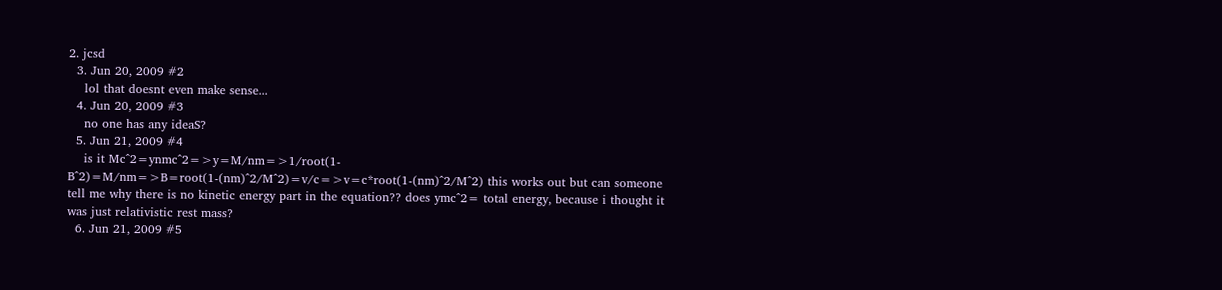2. jcsd
  3. Jun 20, 2009 #2
    lol that doesnt even make sense...
  4. Jun 20, 2009 #3
    no one has any ideaS?
  5. Jun 21, 2009 #4
    is it Mc^2=ynmc^2=>y=M/nm=>1/root(1-B^2)=M/nm=>B=root(1-(nm)^2/M^2)=v/c=>v=c*root(1-(nm)^2/M^2) this works out but can someone tell me why there is no kinetic energy part in the equation?? does ymc^2= total energy, because i thought it was just relativistic rest mass?
  6. Jun 21, 2009 #5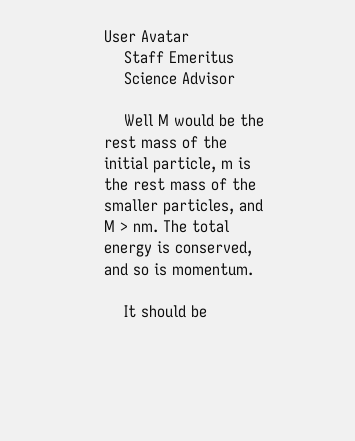User Avatar
    Staff Emeritus
    Science Advisor

    Well M would be the rest mass of the initial particle, m is the rest mass of the smaller particles, and M > nm. The total energy is conserved, and so is momentum.

    It should be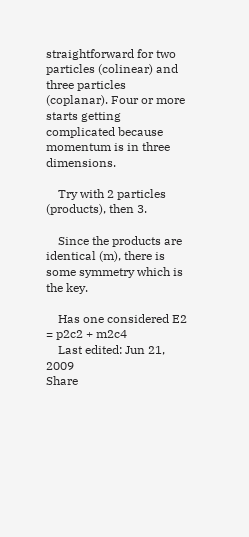straightforward for two particles (colinear) and three particles (coplanar). Four or more starts getting complicated because momentum is in three dimensions.

    Try with 2 particles (products), then 3.

    Since the products are identical (m), there is some symmetry which is the key.

    Has one considered E2 = p2c2 + m2c4
    Last edited: Jun 21, 2009
Share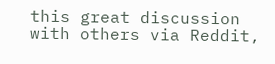this great discussion with others via Reddit,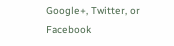Google+, Twitter, or Facebook